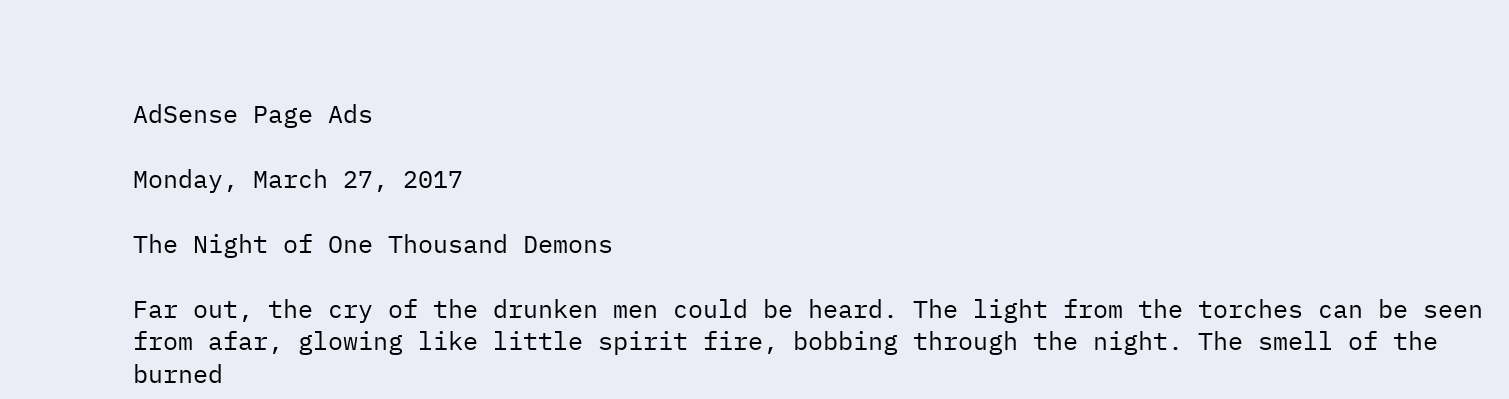AdSense Page Ads

Monday, March 27, 2017

The Night of One Thousand Demons

Far out, the cry of the drunken men could be heard. The light from the torches can be seen from afar, glowing like little spirit fire, bobbing through the night. The smell of the burned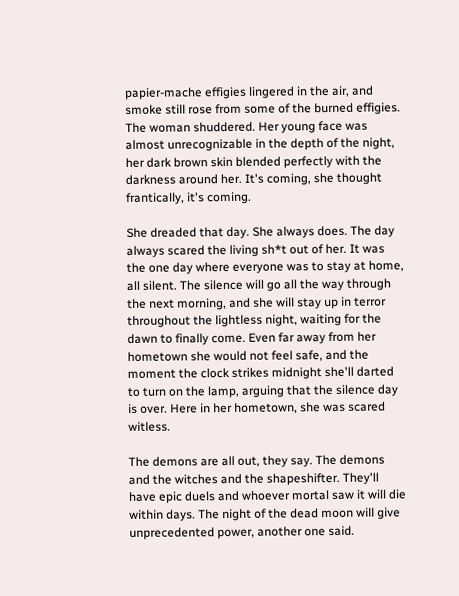papier-mache effigies lingered in the air, and smoke still rose from some of the burned effigies. The woman shuddered. Her young face was almost unrecognizable in the depth of the night, her dark brown skin blended perfectly with the darkness around her. It's coming, she thought frantically, it's coming.

She dreaded that day. She always does. The day always scared the living sh*t out of her. It was the one day where everyone was to stay at home, all silent. The silence will go all the way through the next morning, and she will stay up in terror throughout the lightless night, waiting for the dawn to finally come. Even far away from her hometown she would not feel safe, and the moment the clock strikes midnight she'll darted to turn on the lamp, arguing that the silence day is over. Here in her hometown, she was scared witless.

The demons are all out, they say. The demons and the witches and the shapeshifter. They'll have epic duels and whoever mortal saw it will die within days. The night of the dead moon will give unprecedented power, another one said.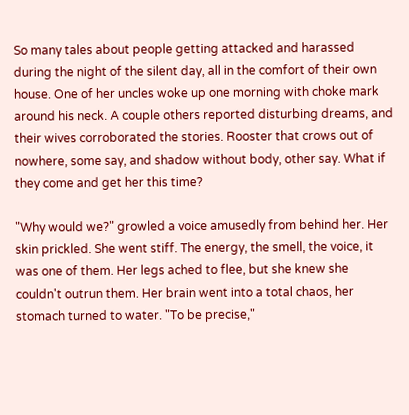So many tales about people getting attacked and harassed during the night of the silent day, all in the comfort of their own house. One of her uncles woke up one morning with choke mark around his neck. A couple others reported disturbing dreams, and their wives corroborated the stories. Rooster that crows out of nowhere, some say, and shadow without body, other say. What if they come and get her this time?

"Why would we?" growled a voice amusedly from behind her. Her skin prickled. She went stiff. The energy, the smell, the voice, it was one of them. Her legs ached to flee, but she knew she couldn't outrun them. Her brain went into a total chaos, her stomach turned to water. "To be precise,"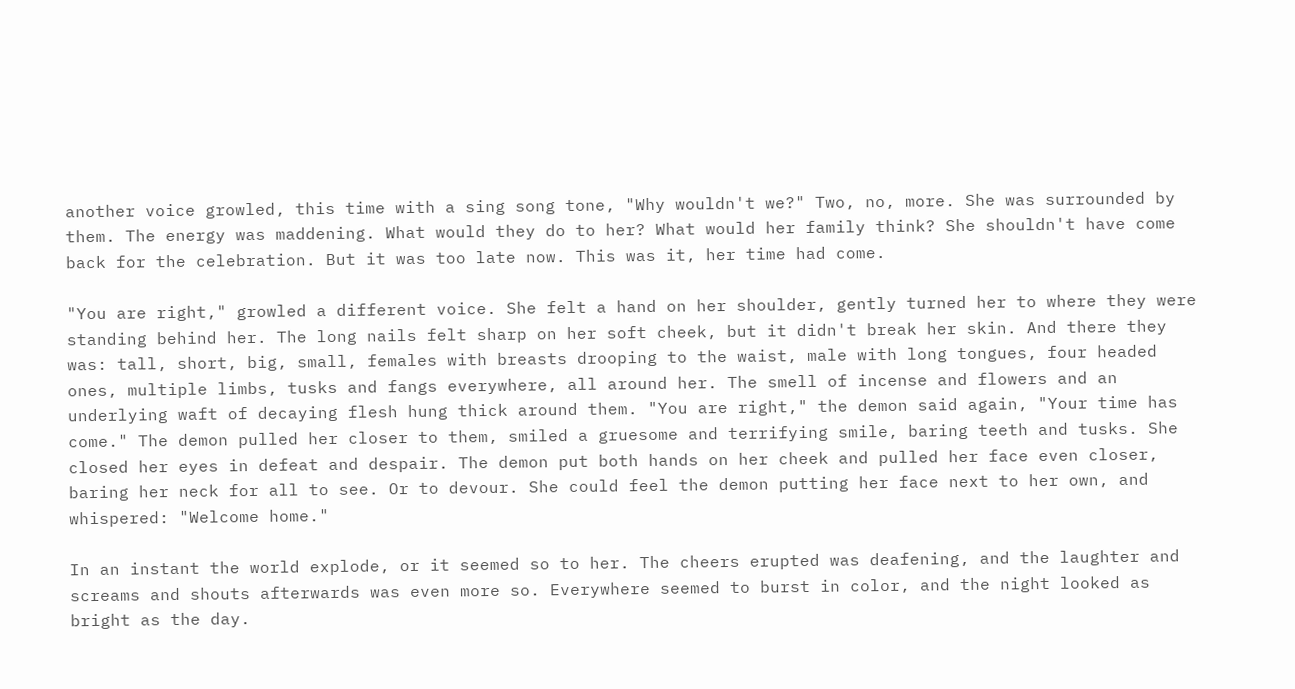another voice growled, this time with a sing song tone, "Why wouldn't we?" Two, no, more. She was surrounded by them. The energy was maddening. What would they do to her? What would her family think? She shouldn't have come back for the celebration. But it was too late now. This was it, her time had come.

"You are right," growled a different voice. She felt a hand on her shoulder, gently turned her to where they were standing behind her. The long nails felt sharp on her soft cheek, but it didn't break her skin. And there they was: tall, short, big, small, females with breasts drooping to the waist, male with long tongues, four headed ones, multiple limbs, tusks and fangs everywhere, all around her. The smell of incense and flowers and an underlying waft of decaying flesh hung thick around them. "You are right," the demon said again, "Your time has come." The demon pulled her closer to them, smiled a gruesome and terrifying smile, baring teeth and tusks. She closed her eyes in defeat and despair. The demon put both hands on her cheek and pulled her face even closer, baring her neck for all to see. Or to devour. She could feel the demon putting her face next to her own, and whispered: "Welcome home."

In an instant the world explode, or it seemed so to her. The cheers erupted was deafening, and the laughter and screams and shouts afterwards was even more so. Everywhere seemed to burst in color, and the night looked as bright as the day.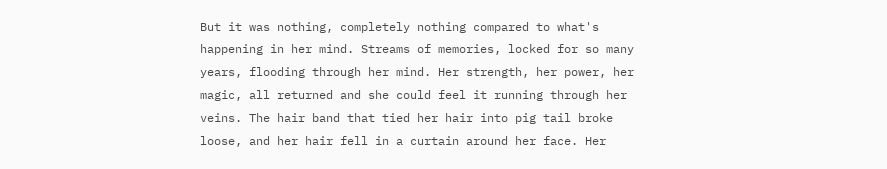But it was nothing, completely nothing compared to what's happening in her mind. Streams of memories, locked for so many years, flooding through her mind. Her strength, her power, her magic, all returned and she could feel it running through her veins. The hair band that tied her hair into pig tail broke loose, and her hair fell in a curtain around her face. Her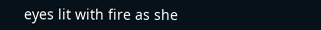eyes lit with fire as she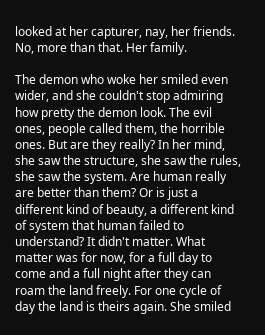looked at her capturer, nay, her friends. No, more than that. Her family.

The demon who woke her smiled even wider, and she couldn't stop admiring how pretty the demon look. The evil ones, people called them, the horrible ones. But are they really? In her mind, she saw the structure, she saw the rules, she saw the system. Are human really are better than them? Or is just a different kind of beauty, a different kind of system that human failed to understand? It didn't matter. What matter was for now, for a full day to come and a full night after they can roam the land freely. For one cycle of day the land is theirs again. She smiled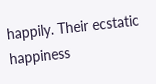happily. Their ecstatic happiness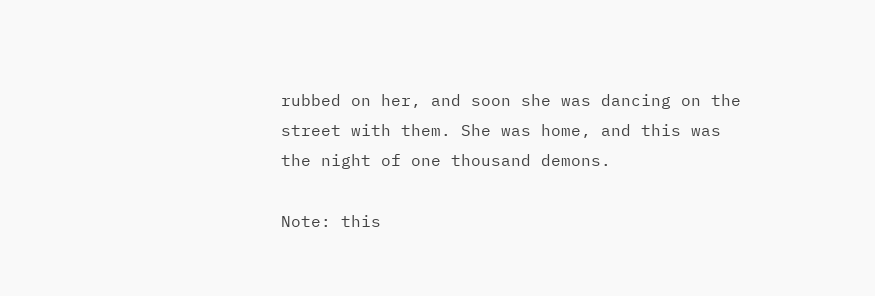rubbed on her, and soon she was dancing on the street with them. She was home, and this was the night of one thousand demons.

Note: this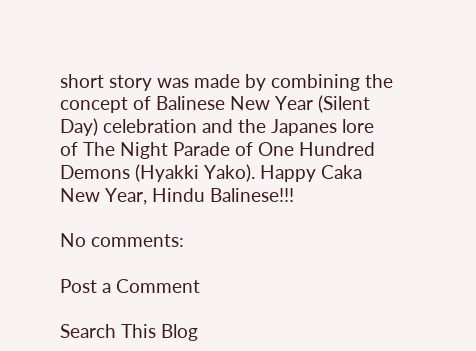short story was made by combining the concept of Balinese New Year (Silent Day) celebration and the Japanes lore of The Night Parade of One Hundred Demons (Hyakki Yako). Happy Caka New Year, Hindu Balinese!!!

No comments:

Post a Comment

Search This Blog